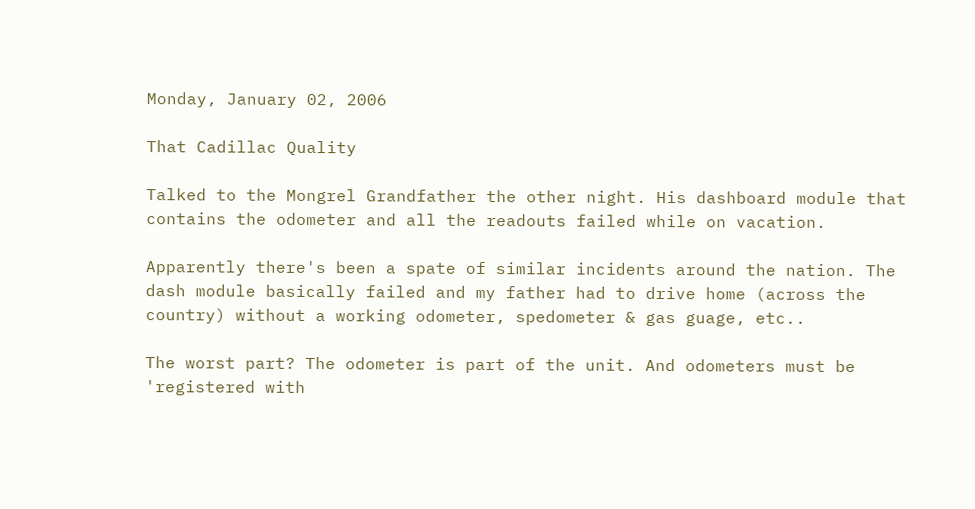Monday, January 02, 2006

That Cadillac Quality

Talked to the Mongrel Grandfather the other night. His dashboard module that contains the odometer and all the readouts failed while on vacation.

Apparently there's been a spate of similar incidents around the nation. The dash module basically failed and my father had to drive home (across the country) without a working odometer, spedometer & gas guage, etc..

The worst part? The odometer is part of the unit. And odometers must be 'registered with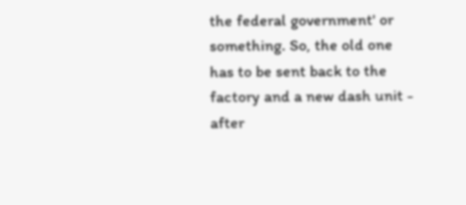the federal government' or something. So, the old one has to be sent back to the factory and a new dash unit - after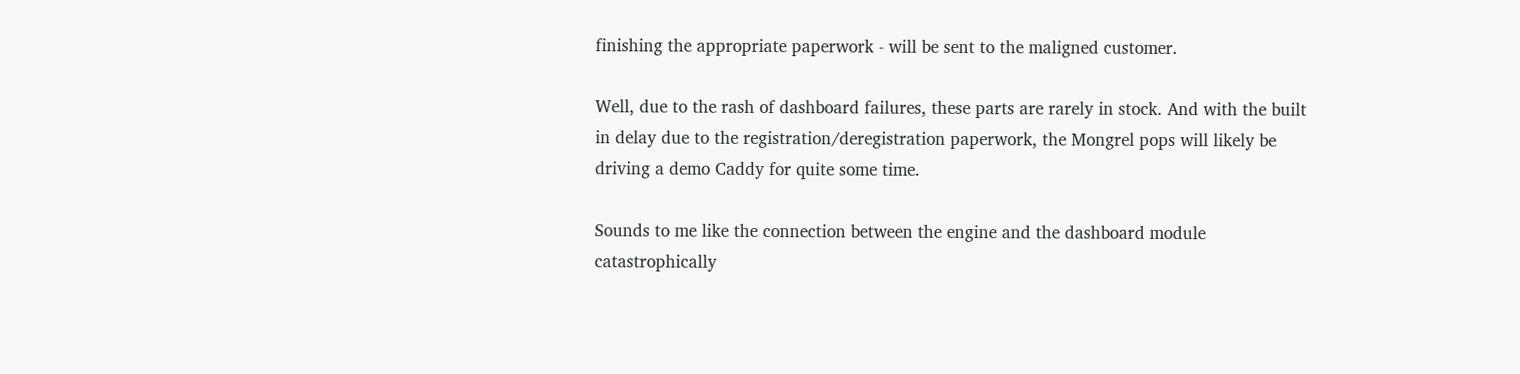finishing the appropriate paperwork - will be sent to the maligned customer.

Well, due to the rash of dashboard failures, these parts are rarely in stock. And with the built in delay due to the registration/deregistration paperwork, the Mongrel pops will likely be driving a demo Caddy for quite some time.

Sounds to me like the connection between the engine and the dashboard module catastrophically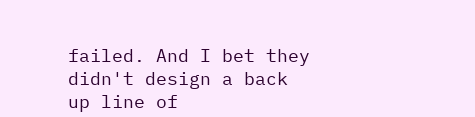failed. And I bet they didn't design a back up line of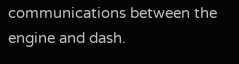communications between the engine and dash.